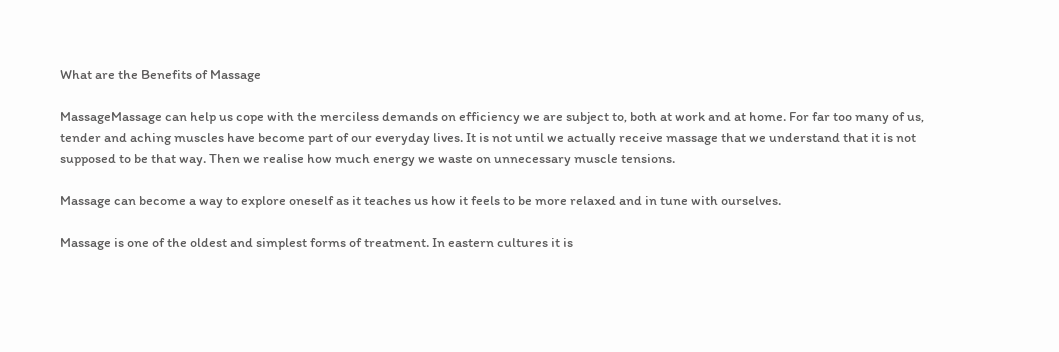What are the Benefits of Massage

MassageMassage can help us cope with the merciless demands on efficiency we are subject to, both at work and at home. For far too many of us, tender and aching muscles have become part of our everyday lives. It is not until we actually receive massage that we understand that it is not supposed to be that way. Then we realise how much energy we waste on unnecessary muscle tensions.

Massage can become a way to explore oneself as it teaches us how it feels to be more relaxed and in tune with ourselves.

Massage is one of the oldest and simplest forms of treatment. In eastern cultures it is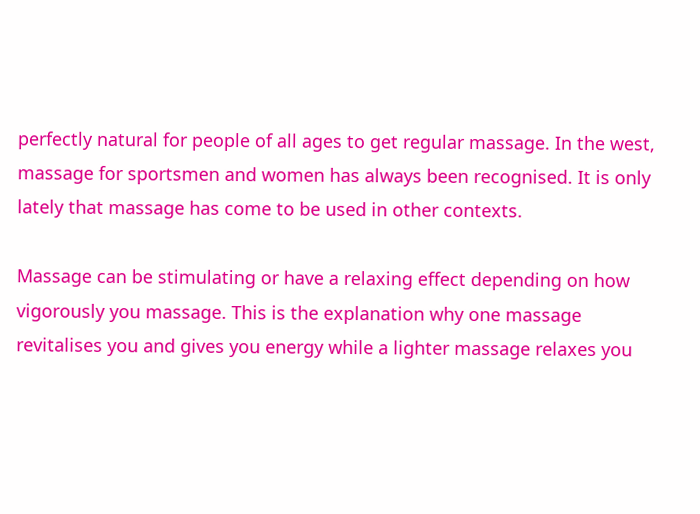perfectly natural for people of all ages to get regular massage. In the west, massage for sportsmen and women has always been recognised. It is only lately that massage has come to be used in other contexts.

Massage can be stimulating or have a relaxing effect depending on how vigorously you massage. This is the explanation why one massage revitalises you and gives you energy while a lighter massage relaxes you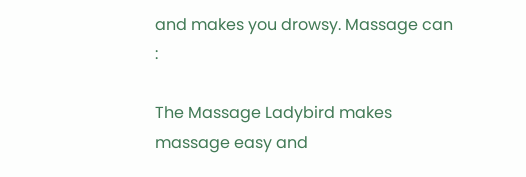and makes you drowsy. Massage can :

The Massage Ladybird makes massage easy and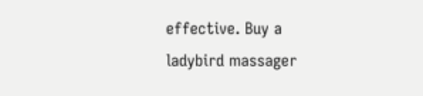effective. Buy a ladybird massager